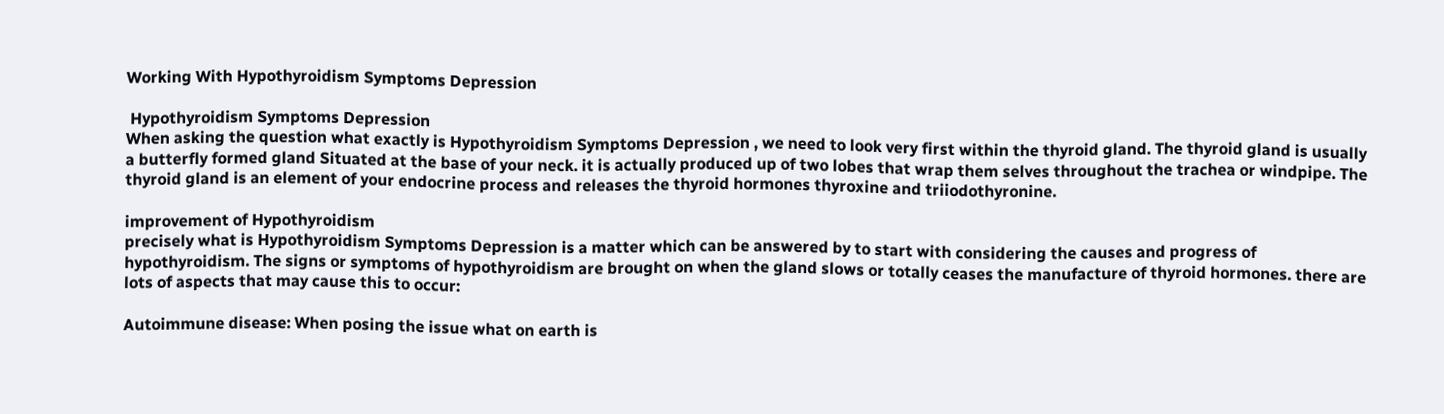Working With Hypothyroidism Symptoms Depression

 Hypothyroidism Symptoms Depression
When asking the question what exactly is Hypothyroidism Symptoms Depression , we need to look very first within the thyroid gland. The thyroid gland is usually a butterfly formed gland Situated at the base of your neck. it is actually produced up of two lobes that wrap them selves throughout the trachea or windpipe. The thyroid gland is an element of your endocrine process and releases the thyroid hormones thyroxine and triiodothyronine.

improvement of Hypothyroidism
precisely what is Hypothyroidism Symptoms Depression is a matter which can be answered by to start with considering the causes and progress of hypothyroidism. The signs or symptoms of hypothyroidism are brought on when the gland slows or totally ceases the manufacture of thyroid hormones. there are lots of aspects that may cause this to occur:

Autoimmune disease: When posing the issue what on earth is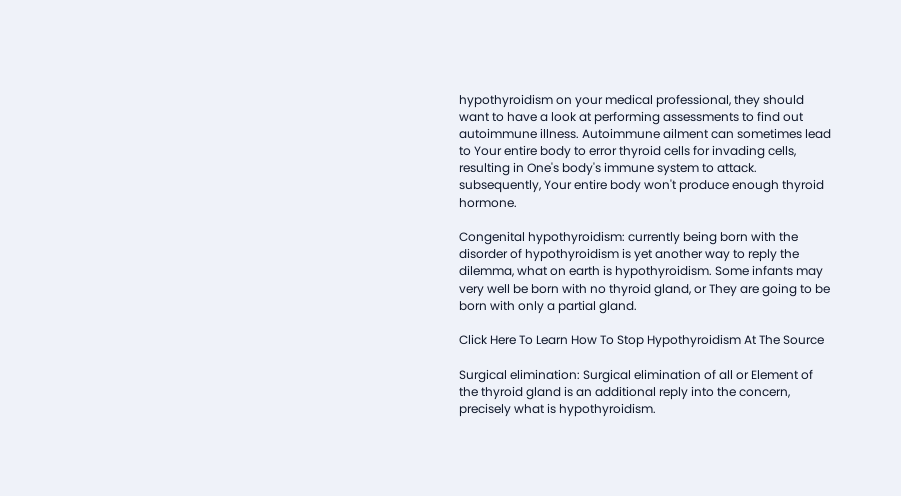hypothyroidism on your medical professional, they should want to have a look at performing assessments to find out autoimmune illness. Autoimmune ailment can sometimes lead to Your entire body to error thyroid cells for invading cells, resulting in One's body's immune system to attack. subsequently, Your entire body won't produce enough thyroid hormone.

Congenital hypothyroidism: currently being born with the disorder of hypothyroidism is yet another way to reply the dilemma, what on earth is hypothyroidism. Some infants may very well be born with no thyroid gland, or They are going to be born with only a partial gland.

Click Here To Learn How To Stop Hypothyroidism At The Source

Surgical elimination: Surgical elimination of all or Element of the thyroid gland is an additional reply into the concern, precisely what is hypothyroidism.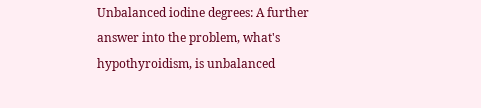Unbalanced iodine degrees: A further answer into the problem, what's hypothyroidism, is unbalanced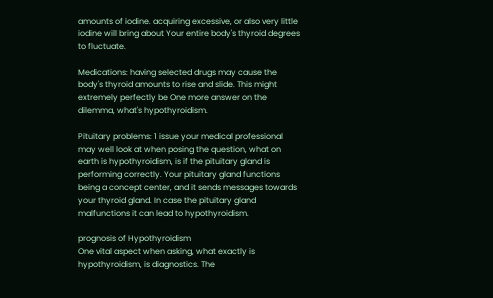amounts of iodine. acquiring excessive, or also very little iodine will bring about Your entire body's thyroid degrees to fluctuate.

Medications: having selected drugs may cause the body's thyroid amounts to rise and slide. This might extremely perfectly be One more answer on the dilemma, what's hypothyroidism.

Pituitary problems: 1 issue your medical professional may well look at when posing the question, what on earth is hypothyroidism, is if the pituitary gland is performing correctly. Your pituitary gland functions being a concept center, and it sends messages towards your thyroid gland. In case the pituitary gland malfunctions it can lead to hypothyroidism.

prognosis of Hypothyroidism
One vital aspect when asking, what exactly is hypothyroidism, is diagnostics. The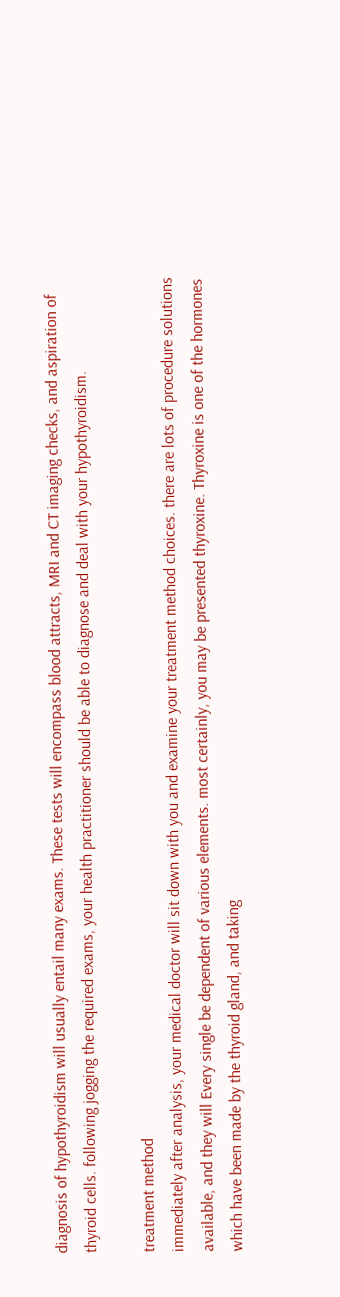diagnosis of hypothyroidism will usually entail many exams. These tests will encompass blood attracts, MRI and CT imaging checks, and aspiration of thyroid cells. following jogging the required exams, your health practitioner should be able to diagnose and deal with your hypothyroidism.

treatment method
immediately after analysis, your medical doctor will sit down with you and examine your treatment method choices. there are lots of procedure solutions available, and they will Every single be dependent of various elements. most certainly, you may be presented thyroxine. Thyroxine is one of the hormones which have been made by the thyroid gland, and taking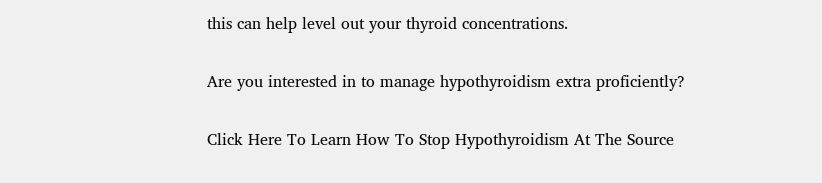this can help level out your thyroid concentrations.

Are you interested in to manage hypothyroidism extra proficiently?

Click Here To Learn How To Stop Hypothyroidism At The Source